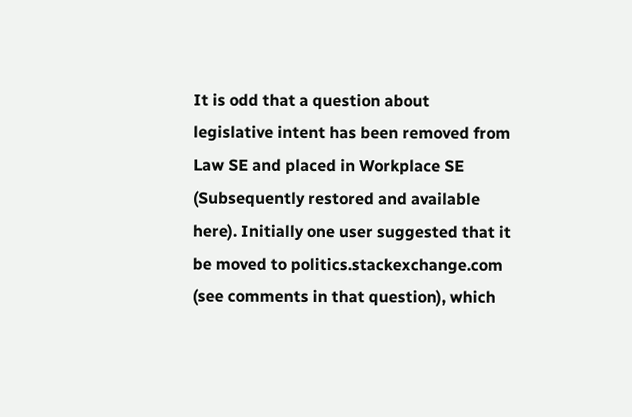It is odd that a question about legislative intent has been removed from Law SE and placed in Workplace SE (Subsequently restored and available here). Initially one user suggested that it be moved to politics.stackexchange.com (see comments in that question), which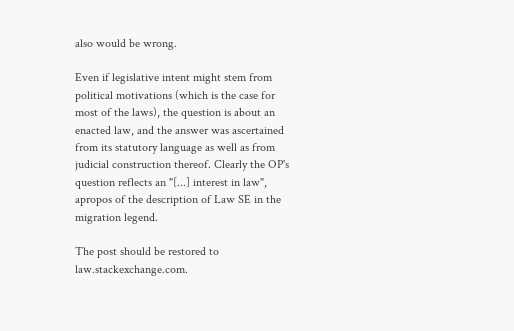also would be wrong.

Even if legislative intent might stem from political motivations (which is the case for most of the laws), the question is about an enacted law, and the answer was ascertained from its statutory language as well as from judicial construction thereof. Clearly the OP's question reflects an "[...] interest in law", apropos of the description of Law SE in the migration legend.

The post should be restored to law.stackexchange.com.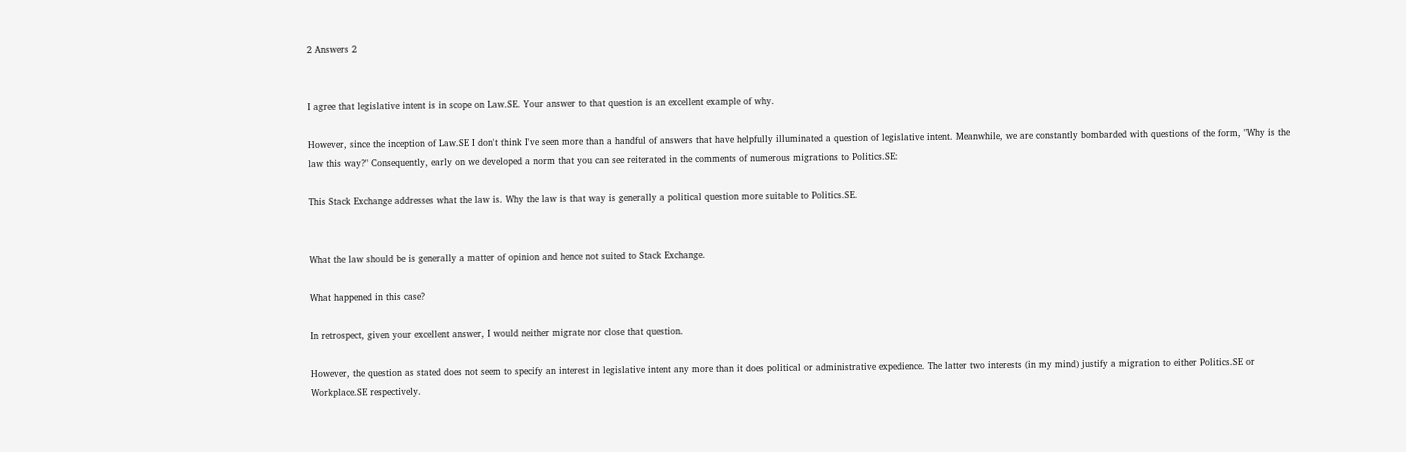2 Answers 2


I agree that legislative intent is in scope on Law.SE. Your answer to that question is an excellent example of why.

However, since the inception of Law.SE I don't think I've seen more than a handful of answers that have helpfully illuminated a question of legislative intent. Meanwhile, we are constantly bombarded with questions of the form, "Why is the law this way?" Consequently, early on we developed a norm that you can see reiterated in the comments of numerous migrations to Politics.SE:

This Stack Exchange addresses what the law is. Why the law is that way is generally a political question more suitable to Politics.SE.


What the law should be is generally a matter of opinion and hence not suited to Stack Exchange.

What happened in this case?

In retrospect, given your excellent answer, I would neither migrate nor close that question.

However, the question as stated does not seem to specify an interest in legislative intent any more than it does political or administrative expedience. The latter two interests (in my mind) justify a migration to either Politics.SE or Workplace.SE respectively.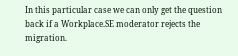In this particular case we can only get the question back if a Workplace.SE moderator rejects the migration.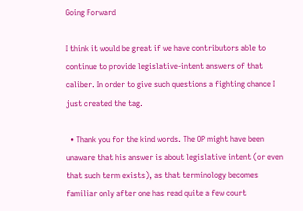Going Forward

I think it would be great if we have contributors able to continue to provide legislative-intent answers of that caliber. In order to give such questions a fighting chance I just created the tag.

  • Thank you for the kind words. The OP might have been unaware that his answer is about legislative intent (or even that such term exists), as that terminology becomes familiar only after one has read quite a few court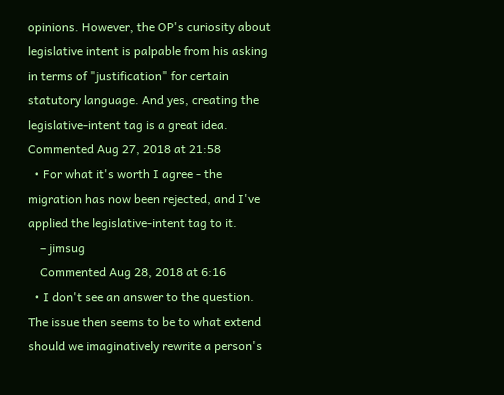opinions. However, the OP's curiosity about legislative intent is palpable from his asking in terms of "justification" for certain statutory language. And yes, creating the legislative-intent tag is a great idea. Commented Aug 27, 2018 at 21:58
  • For what it's worth I agree - the migration has now been rejected, and I've applied the legislative-intent tag to it.
    – jimsug
    Commented Aug 28, 2018 at 6:16
  • I don't see an answer to the question. The issue then seems to be to what extend should we imaginatively rewrite a person's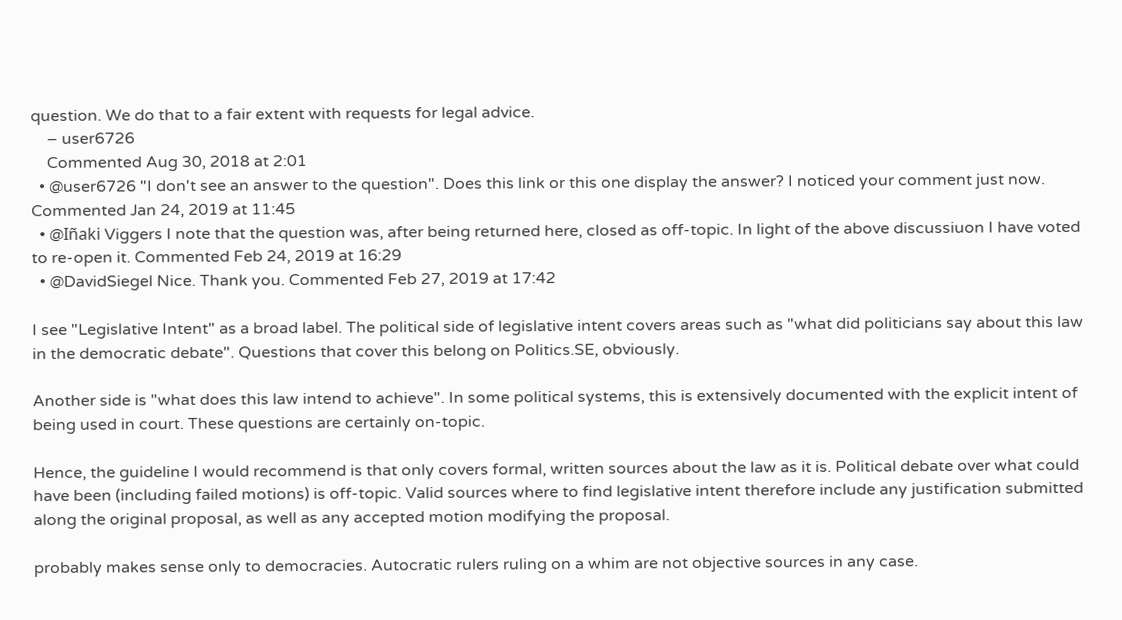question. We do that to a fair extent with requests for legal advice.
    – user6726
    Commented Aug 30, 2018 at 2:01
  • @user6726 "I don't see an answer to the question". Does this link or this one display the answer? I noticed your comment just now. Commented Jan 24, 2019 at 11:45
  • @Iñaki Viggers I note that the question was, after being returned here, closed as off-topic. In light of the above discussiuon I have voted to re-open it. Commented Feb 24, 2019 at 16:29
  • @DavidSiegel Nice. Thank you. Commented Feb 27, 2019 at 17:42

I see "Legislative Intent" as a broad label. The political side of legislative intent covers areas such as "what did politicians say about this law in the democratic debate". Questions that cover this belong on Politics.SE, obviously.

Another side is "what does this law intend to achieve". In some political systems, this is extensively documented with the explicit intent of being used in court. These questions are certainly on-topic.

Hence, the guideline I would recommend is that only covers formal, written sources about the law as it is. Political debate over what could have been (including failed motions) is off-topic. Valid sources where to find legislative intent therefore include any justification submitted along the original proposal, as well as any accepted motion modifying the proposal.

probably makes sense only to democracies. Autocratic rulers ruling on a whim are not objective sources in any case.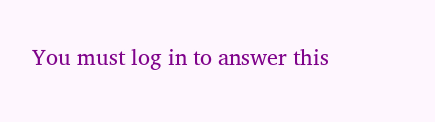You must log in to answer this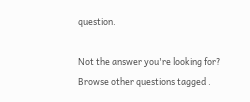question.

Not the answer you're looking for? Browse other questions tagged .